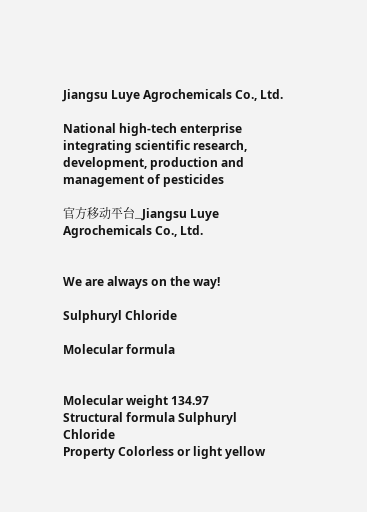Jiangsu Luye Agrochemicals Co., Ltd.

National high-tech enterprise integrating scientific research,
development, production and management of pesticides

官方移动平台_Jiangsu Luye Agrochemicals Co., Ltd.


We are always on the way!

Sulphuryl Chloride

Molecular formula


Molecular weight 134.97
Structural formula Sulphuryl Chloride
Property Colorless or light yellow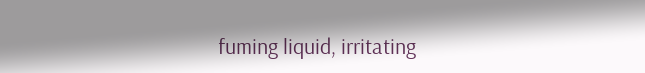fuming liquid, irritating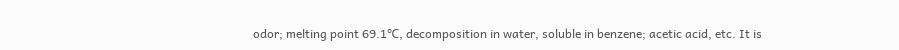odor; melting point 69.1℃, decomposition in water, soluble in benzene; acetic acid, etc. It is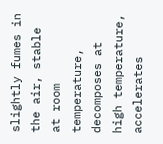slightly fumes in the air, stable at room temperature, decomposes at high temperature, accelerates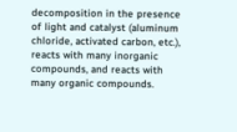decomposition in the presence of light and catalyst (aluminum chloride, activated carbon, etc.), reacts with many inorganic compounds, and reacts with many organic compounds.